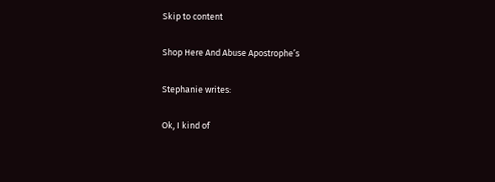Skip to content

Shop Here And Abuse Apostrophe’s

Stephanie writes:

Ok, I kind of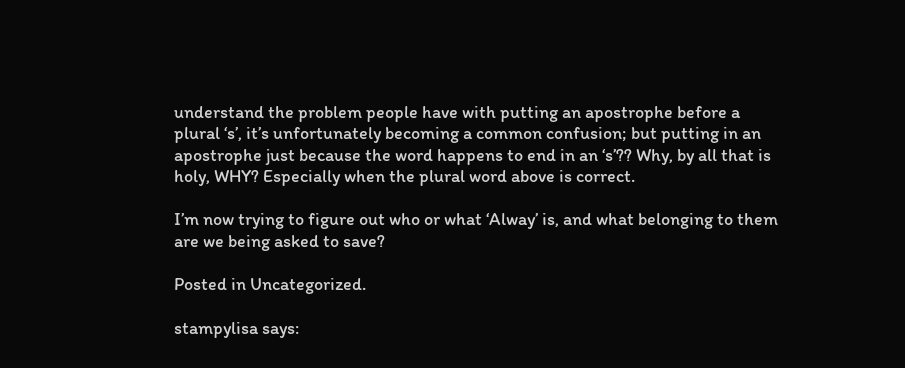understand the problem people have with putting an apostrophe before a plural ‘s’, it’s unfortunately becoming a common confusion; but putting in an apostrophe just because the word happens to end in an ‘s’?? Why, by all that is holy, WHY? Especially when the plural word above is correct.

I’m now trying to figure out who or what ‘Alway’ is, and what belonging to them are we being asked to save?

Posted in Uncategorized.

stampylisa says: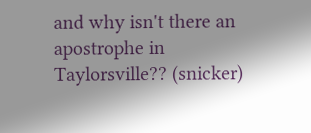and why isn't there an apostrophe in Taylorsville?? (snicker)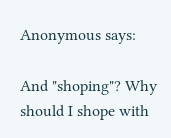Anonymous says:

And "shoping"? Why should I shope with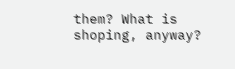them? What is shoping, anyway?